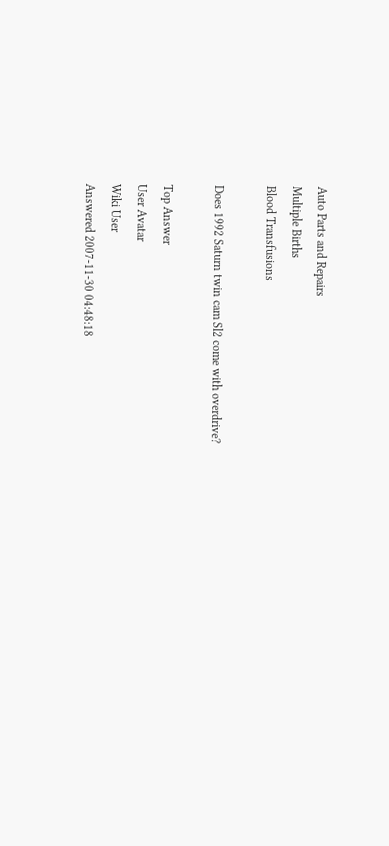Auto Parts and Repairs
Multiple Births
Blood Transfusions

Does 1992 Saturn twin cam Sl2 come with overdrive?

Top Answer
User Avatar
Wiki User
Answered 2007-11-30 04:48:18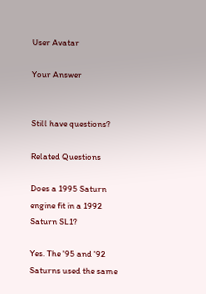User Avatar

Your Answer


Still have questions?

Related Questions

Does a 1995 Saturn engine fit in a 1992 Saturn SL1?

Yes. The '95 and '92 Saturns used the same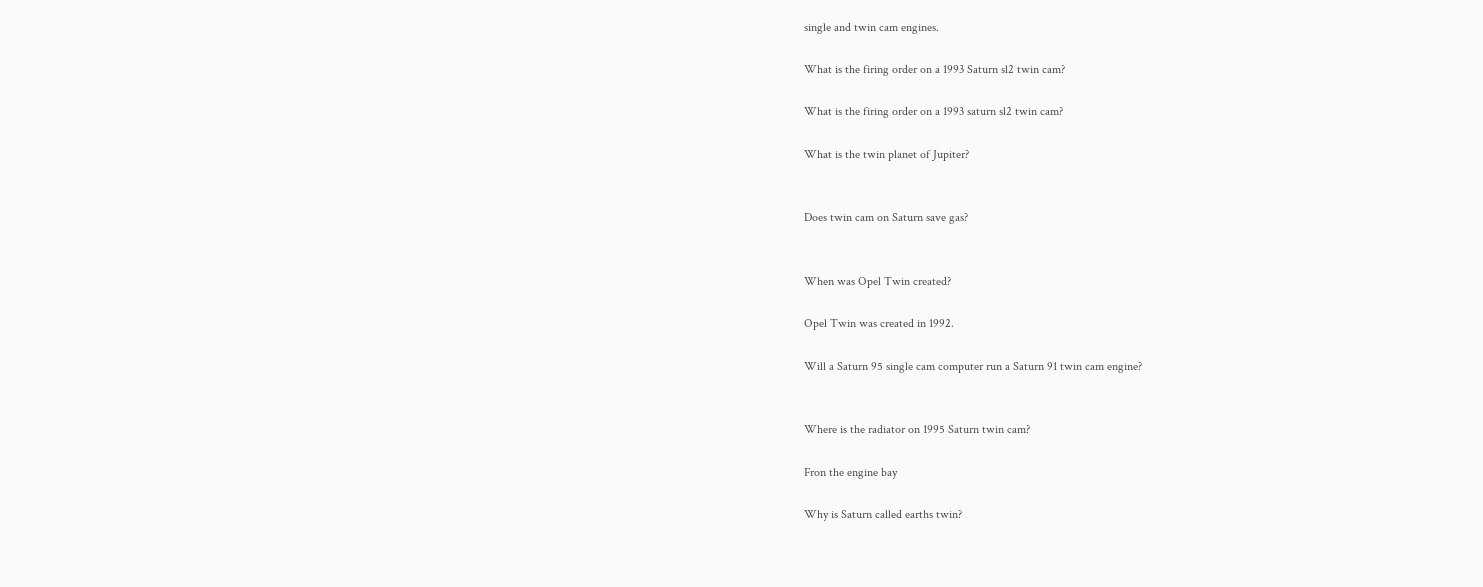single and twin cam engines.

What is the firing order on a 1993 Saturn sl2 twin cam?

What is the firing order on a 1993 saturn sl2 twin cam?

What is the twin planet of Jupiter?


Does twin cam on Saturn save gas?


When was Opel Twin created?

Opel Twin was created in 1992.

Will a Saturn 95 single cam computer run a Saturn 91 twin cam engine?


Where is the radiator on 1995 Saturn twin cam?

Fron the engine bay

Why is Saturn called earths twin?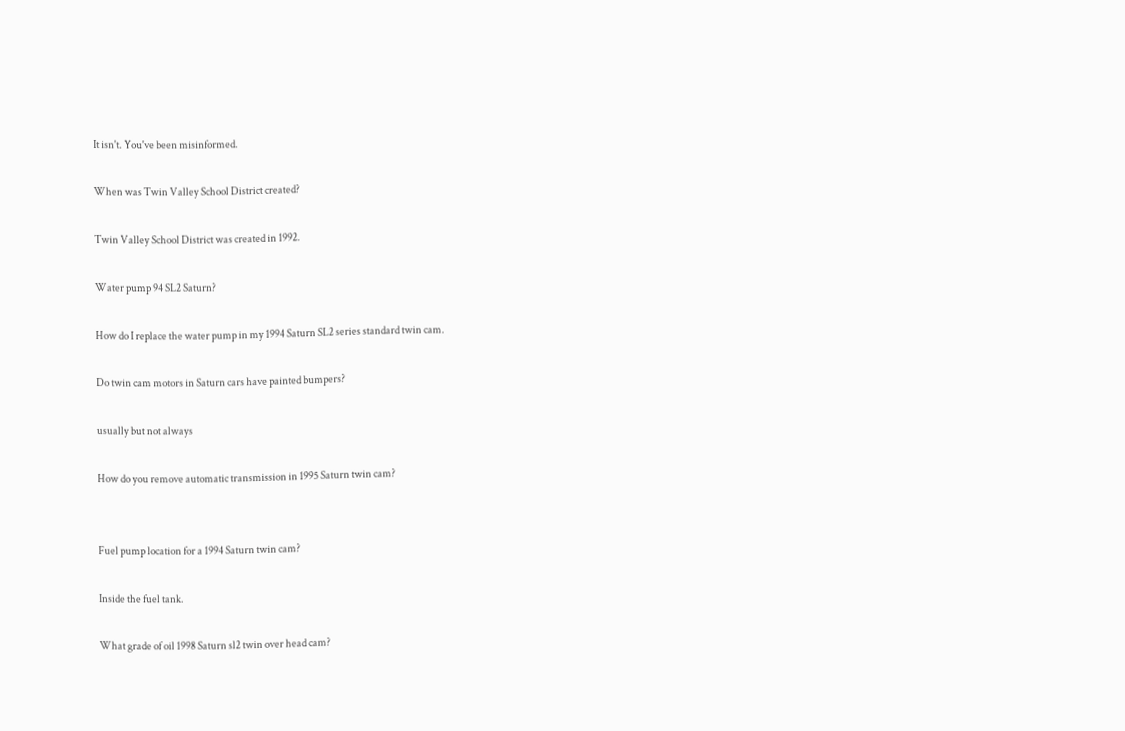It isn't. You've been misinformed.

When was Twin Valley School District created?

Twin Valley School District was created in 1992.

Water pump 94 SL2 Saturn?

How do I replace the water pump in my 1994 Saturn SL2 series standard twin cam.

Do twin cam motors in Saturn cars have painted bumpers?

usually but not always

How do you remove automatic transmission in 1995 Saturn twin cam?


Fuel pump location for a 1994 Saturn twin cam?

Inside the fuel tank.

What grade of oil 1998 Saturn sl2 twin over head cam?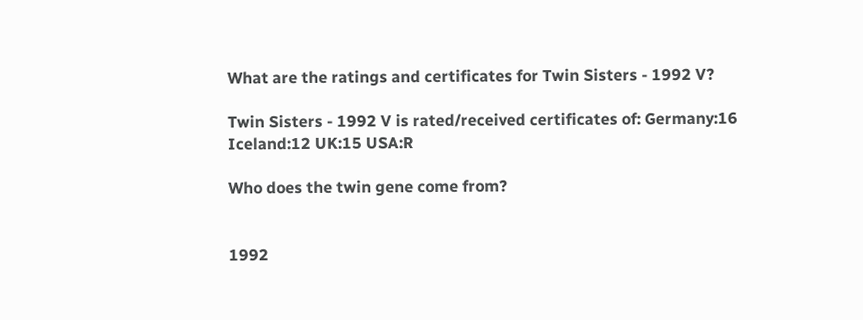What are the ratings and certificates for Twin Sisters - 1992 V?

Twin Sisters - 1992 V is rated/received certificates of: Germany:16 Iceland:12 UK:15 USA:R

Who does the twin gene come from?


1992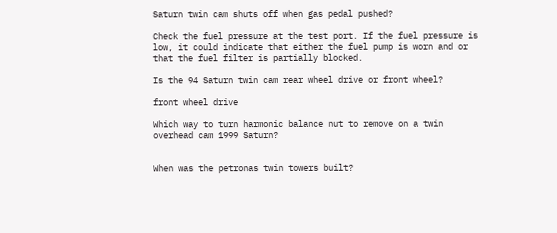Saturn twin cam shuts off when gas pedal pushed?

Check the fuel pressure at the test port. If the fuel pressure is low, it could indicate that either the fuel pump is worn and or that the fuel filter is partially blocked.

Is the 94 Saturn twin cam rear wheel drive or front wheel?

front wheel drive

Which way to turn harmonic balance nut to remove on a twin overhead cam 1999 Saturn?


When was the petronas twin towers built?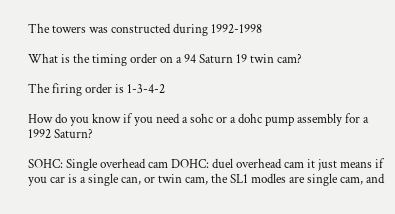The towers was constructed during 1992-1998

What is the timing order on a 94 Saturn 19 twin cam?

The firing order is 1-3-4-2

How do you know if you need a sohc or a dohc pump assembly for a 1992 Saturn?

SOHC: Single overhead cam DOHC: duel overhead cam it just means if you car is a single can, or twin cam, the SL1 modles are single cam, and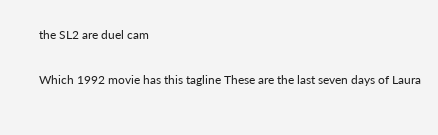the SL2 are duel cam

Which 1992 movie has this tagline These are the last seven days of Laura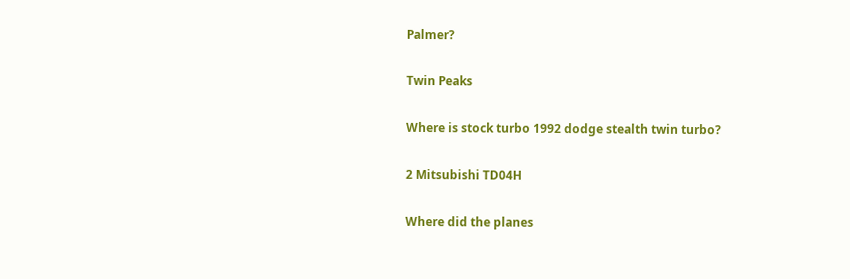Palmer?

Twin Peaks

Where is stock turbo 1992 dodge stealth twin turbo?

2 Mitsubishi TD04H

Where did the planes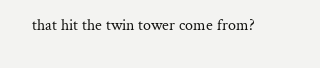that hit the twin tower come from?